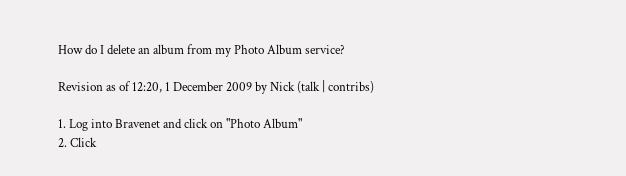How do I delete an album from my Photo Album service?

Revision as of 12:20, 1 December 2009 by Nick (talk | contribs)

1. Log into Bravenet and click on "Photo Album"
2. Click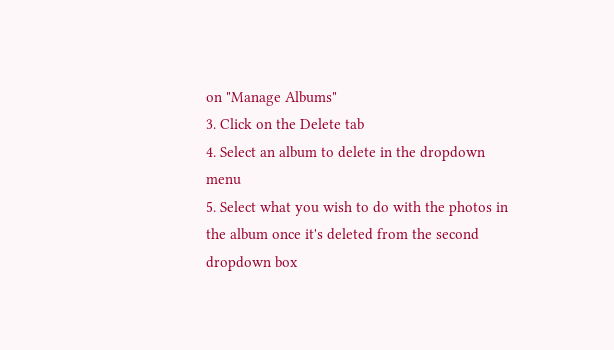on "Manage Albums"
3. Click on the Delete tab
4. Select an album to delete in the dropdown menu
5. Select what you wish to do with the photos in the album once it's deleted from the second dropdown box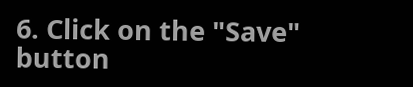6. Click on the "Save" button